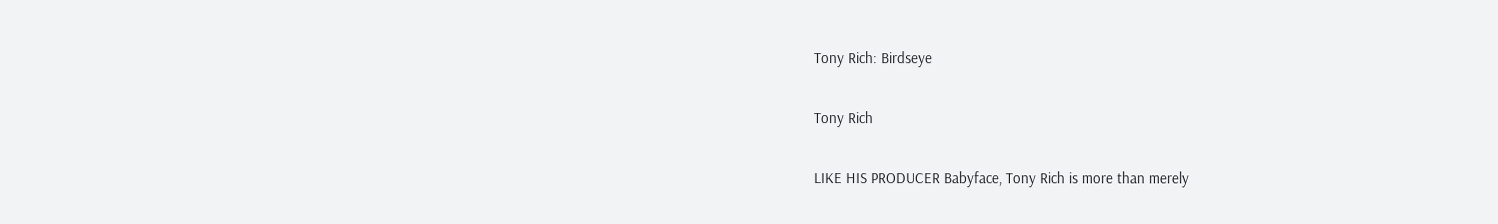Tony Rich: Birdseye

Tony Rich

LIKE HIS PRODUCER Babyface, Tony Rich is more than merely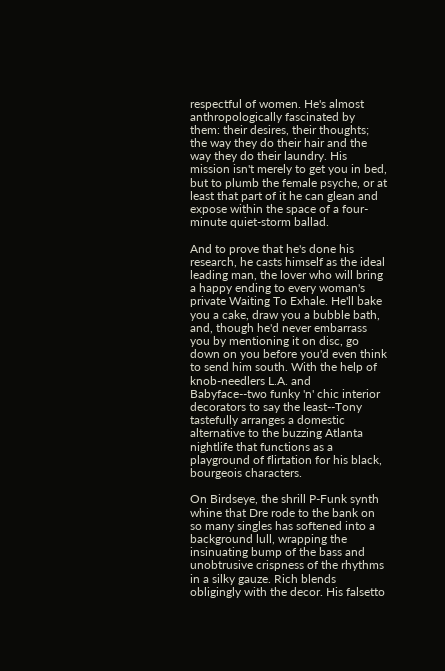respectful of women. He's almost anthropologically fascinated by them: their desires, their thoughts; the way they do their hair and the way they do their laundry. His mission isn't merely to get you in bed, but to plumb the female psyche, or at least that part of it he can glean and expose within the space of a four-minute quiet-storm ballad.

And to prove that he's done his research, he casts himself as the ideal leading man, the lover who will bring a happy ending to every woman's private Waiting To Exhale. He'll bake you a cake, draw you a bubble bath, and, though he'd never embarrass you by mentioning it on disc, go down on you before you'd even think to send him south. With the help of knob-needlers L.A. and Babyface--two funky 'n' chic interior decorators to say the least--Tony tastefully arranges a domestic alternative to the buzzing Atlanta nightlife that functions as a playground of flirtation for his black, bourgeois characters.

On Birdseye, the shrill P-Funk synth whine that Dre rode to the bank on so many singles has softened into a background lull, wrapping the insinuating bump of the bass and unobtrusive crispness of the rhythms in a silky gauze. Rich blends obligingly with the decor. His falsetto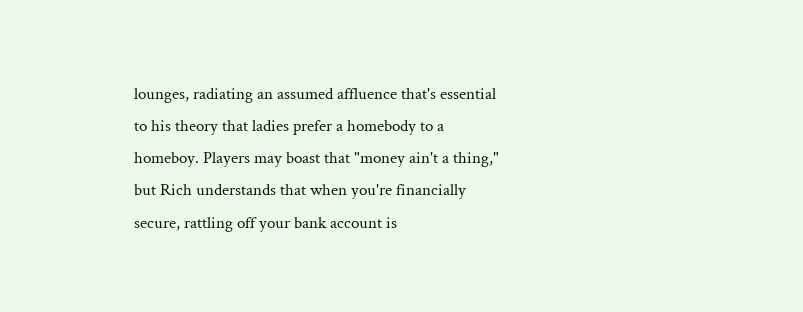lounges, radiating an assumed affluence that's essential to his theory that ladies prefer a homebody to a homeboy. Players may boast that "money ain't a thing," but Rich understands that when you're financially secure, rattling off your bank account is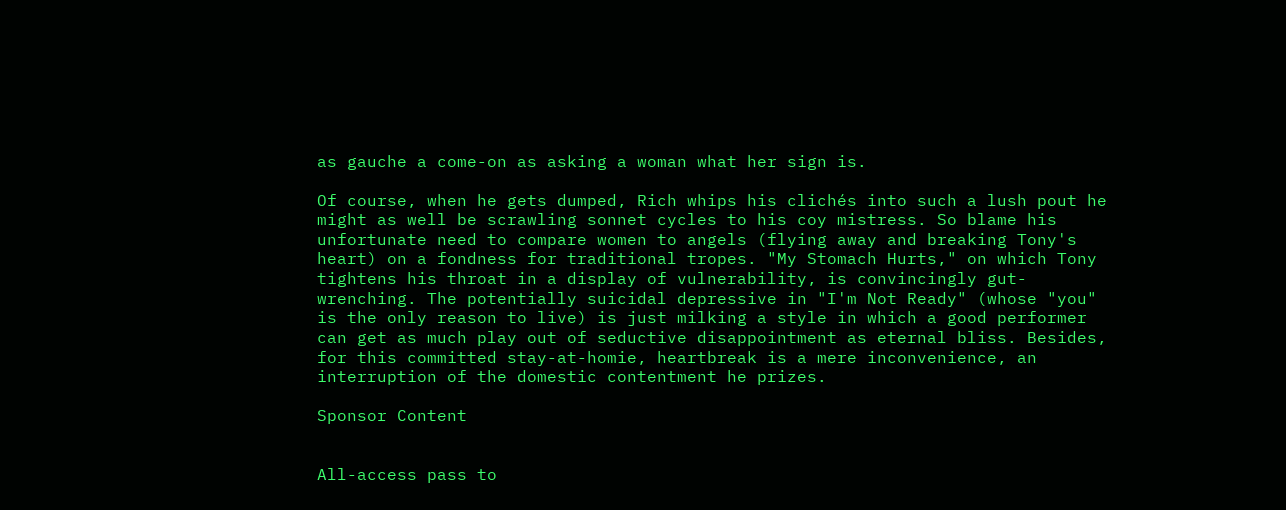as gauche a come-on as asking a woman what her sign is.

Of course, when he gets dumped, Rich whips his clichés into such a lush pout he might as well be scrawling sonnet cycles to his coy mistress. So blame his unfortunate need to compare women to angels (flying away and breaking Tony's heart) on a fondness for traditional tropes. "My Stomach Hurts," on which Tony tightens his throat in a display of vulnerability, is convincingly gut-wrenching. The potentially suicidal depressive in "I'm Not Ready" (whose "you" is the only reason to live) is just milking a style in which a good performer can get as much play out of seductive disappointment as eternal bliss. Besides, for this committed stay-at-homie, heartbreak is a mere inconvenience, an interruption of the domestic contentment he prizes.

Sponsor Content


All-access pass to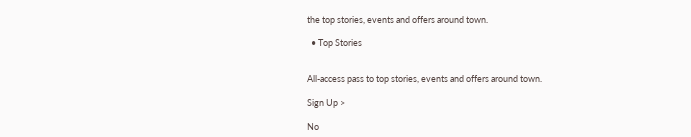the top stories, events and offers around town.

  • Top Stories


All-access pass to top stories, events and offers around town.

Sign Up >

No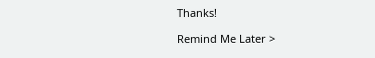Thanks!

Remind Me Later >